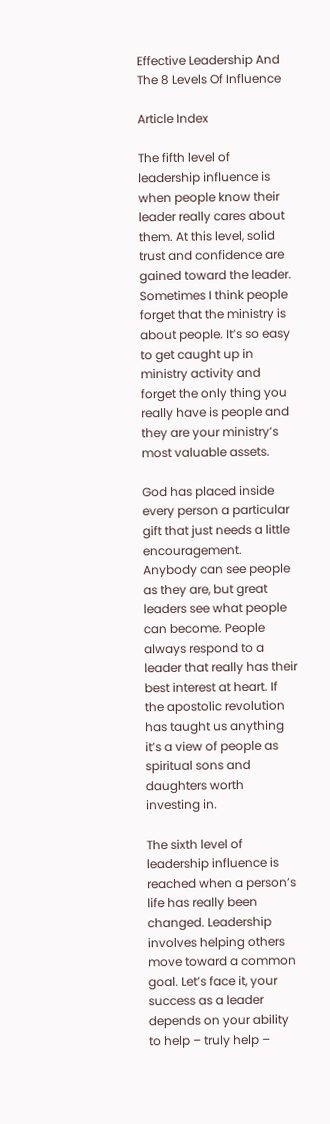Effective Leadership And The 8 Levels Of Influence

Article Index

The fifth level of leadership influence is when people know their leader really cares about them. At this level, solid trust and confidence are gained toward the leader. Sometimes I think people forget that the ministry is about people. It’s so easy to get caught up in ministry activity and forget the only thing you really have is people and they are your ministry’s most valuable assets.

God has placed inside every person a particular gift that just needs a little encouragement. Anybody can see people as they are, but great leaders see what people can become. People always respond to a leader that really has their best interest at heart. If the apostolic revolution has taught us anything it’s a view of people as spiritual sons and daughters worth investing in.

The sixth level of leadership influence is reached when a person’s life has really been changed. Leadership involves helping others move toward a common goal. Let’s face it, your success as a leader depends on your ability to help – truly help –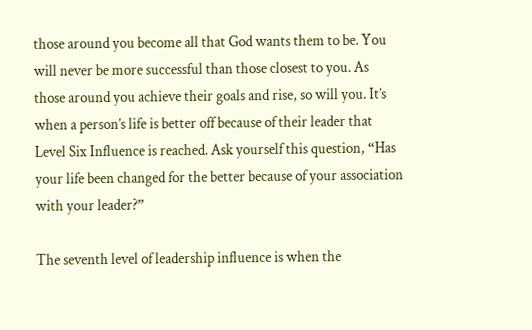those around you become all that God wants them to be. You will never be more successful than those closest to you. As those around you achieve their goals and rise, so will you. It’s when a person’s life is better off because of their leader that Level Six Influence is reached. Ask yourself this question, “Has your life been changed for the better because of your association with your leader?”

The seventh level of leadership influence is when the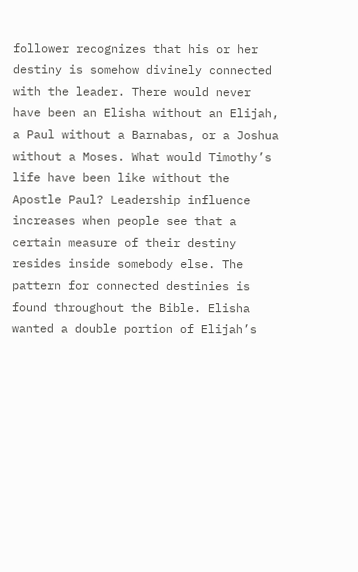follower recognizes that his or her destiny is somehow divinely connected with the leader. There would never have been an Elisha without an Elijah, a Paul without a Barnabas, or a Joshua without a Moses. What would Timothy’s life have been like without the Apostle Paul? Leadership influence increases when people see that a certain measure of their destiny resides inside somebody else. The pattern for connected destinies is found throughout the Bible. Elisha wanted a double portion of Elijah’s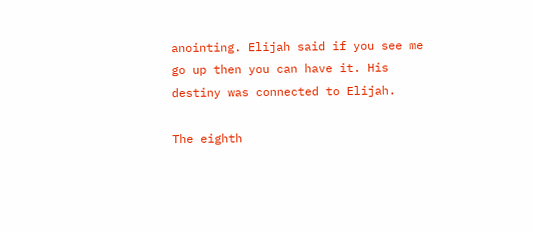anointing. Elijah said if you see me go up then you can have it. His destiny was connected to Elijah.

The eighth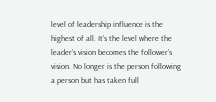level of leadership influence is the highest of all. It’s the level where the leader’s vision becomes the follower’s vision. No longer is the person following a person but has taken full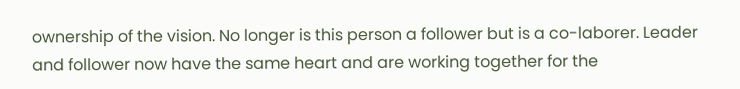ownership of the vision. No longer is this person a follower but is a co-laborer. Leader and follower now have the same heart and are working together for the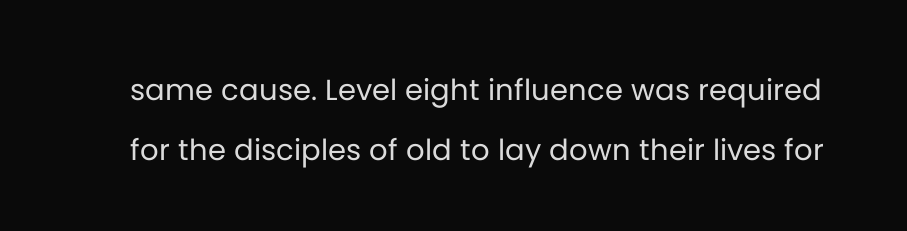same cause. Level eight influence was required for the disciples of old to lay down their lives for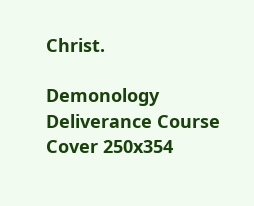Christ.

Demonology Deliverance Course Cover 250x354